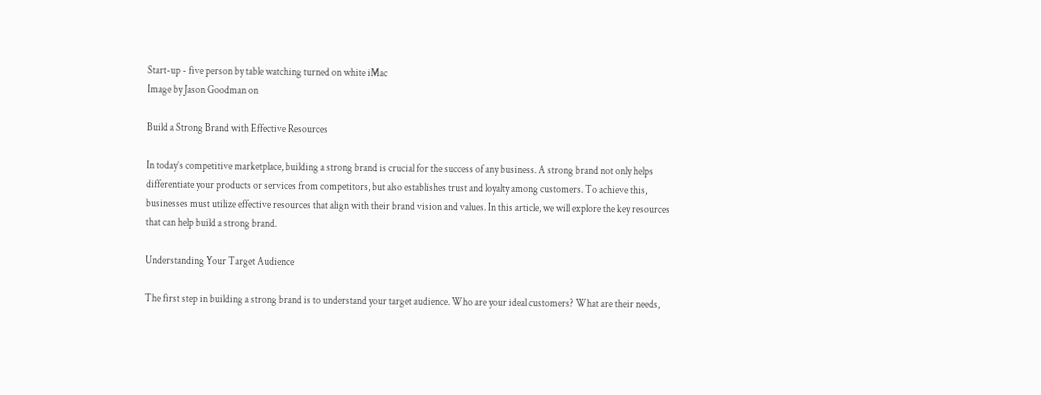Start-up - five person by table watching turned on white iMac
Image by Jason Goodman on

Build a Strong Brand with Effective Resources

In today’s competitive marketplace, building a strong brand is crucial for the success of any business. A strong brand not only helps differentiate your products or services from competitors, but also establishes trust and loyalty among customers. To achieve this, businesses must utilize effective resources that align with their brand vision and values. In this article, we will explore the key resources that can help build a strong brand.

Understanding Your Target Audience

The first step in building a strong brand is to understand your target audience. Who are your ideal customers? What are their needs,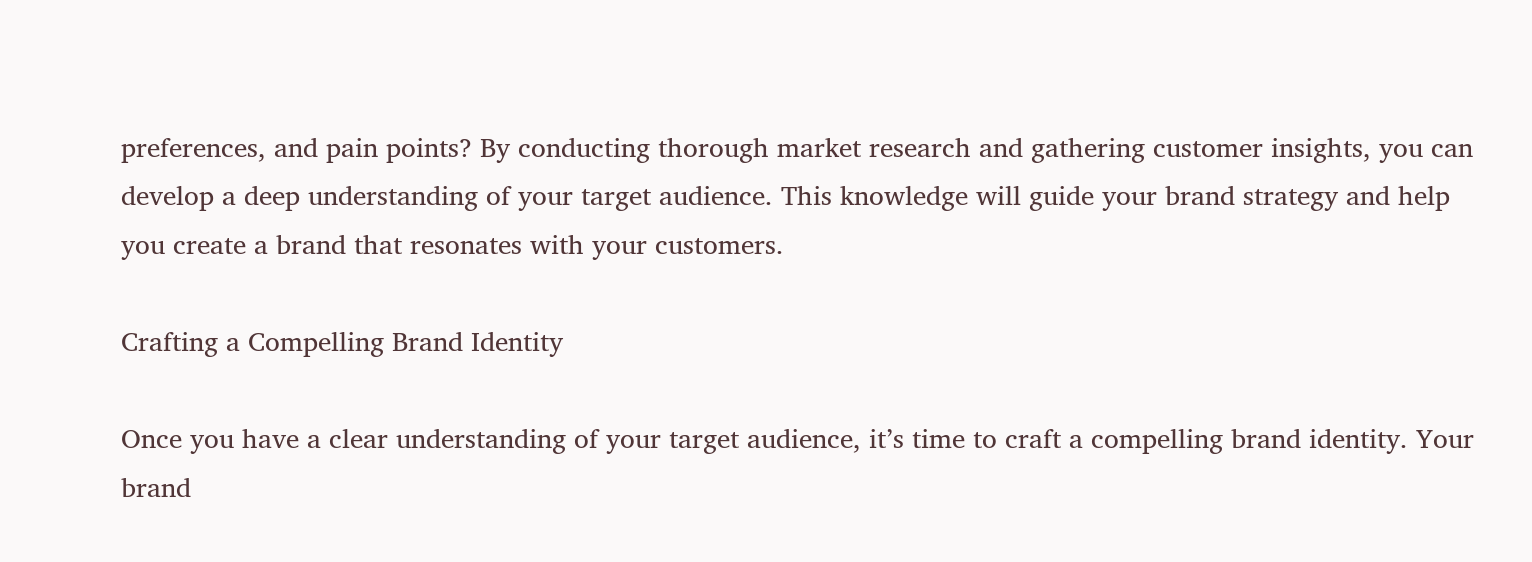preferences, and pain points? By conducting thorough market research and gathering customer insights, you can develop a deep understanding of your target audience. This knowledge will guide your brand strategy and help you create a brand that resonates with your customers.

Crafting a Compelling Brand Identity

Once you have a clear understanding of your target audience, it’s time to craft a compelling brand identity. Your brand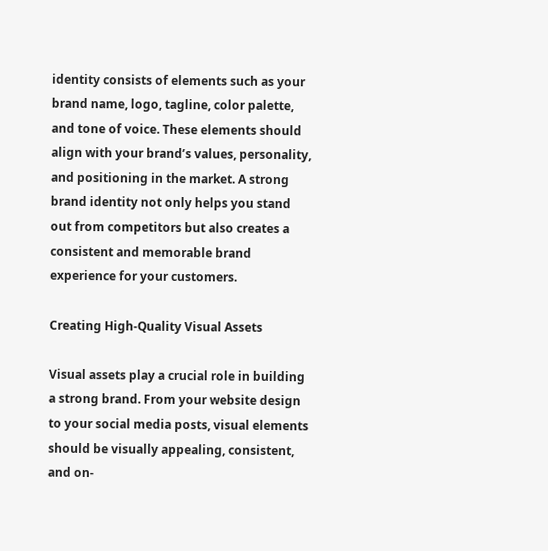identity consists of elements such as your brand name, logo, tagline, color palette, and tone of voice. These elements should align with your brand’s values, personality, and positioning in the market. A strong brand identity not only helps you stand out from competitors but also creates a consistent and memorable brand experience for your customers.

Creating High-Quality Visual Assets

Visual assets play a crucial role in building a strong brand. From your website design to your social media posts, visual elements should be visually appealing, consistent, and on-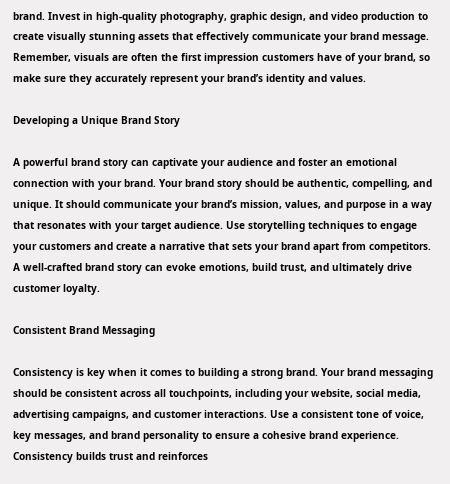brand. Invest in high-quality photography, graphic design, and video production to create visually stunning assets that effectively communicate your brand message. Remember, visuals are often the first impression customers have of your brand, so make sure they accurately represent your brand’s identity and values.

Developing a Unique Brand Story

A powerful brand story can captivate your audience and foster an emotional connection with your brand. Your brand story should be authentic, compelling, and unique. It should communicate your brand’s mission, values, and purpose in a way that resonates with your target audience. Use storytelling techniques to engage your customers and create a narrative that sets your brand apart from competitors. A well-crafted brand story can evoke emotions, build trust, and ultimately drive customer loyalty.

Consistent Brand Messaging

Consistency is key when it comes to building a strong brand. Your brand messaging should be consistent across all touchpoints, including your website, social media, advertising campaigns, and customer interactions. Use a consistent tone of voice, key messages, and brand personality to ensure a cohesive brand experience. Consistency builds trust and reinforces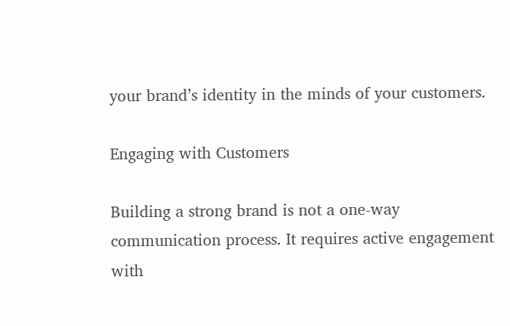your brand’s identity in the minds of your customers.

Engaging with Customers

Building a strong brand is not a one-way communication process. It requires active engagement with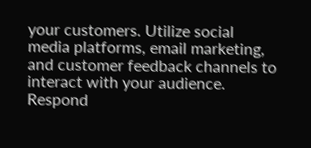your customers. Utilize social media platforms, email marketing, and customer feedback channels to interact with your audience. Respond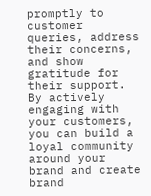promptly to customer queries, address their concerns, and show gratitude for their support. By actively engaging with your customers, you can build a loyal community around your brand and create brand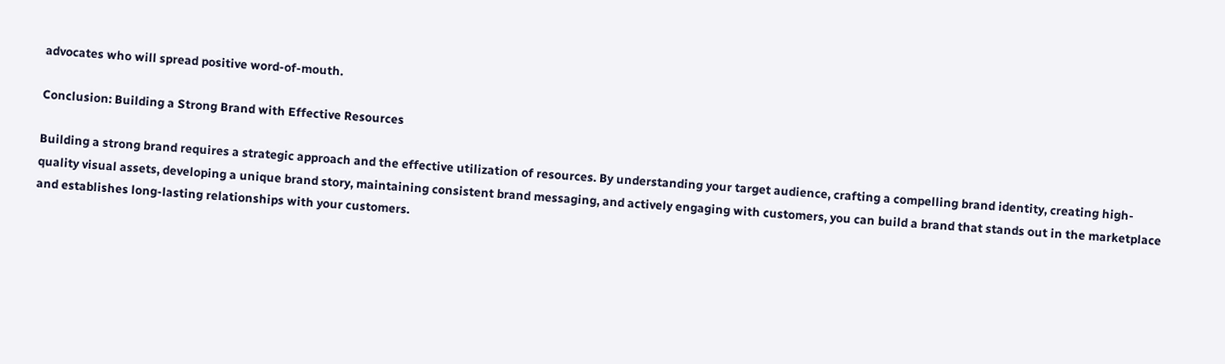advocates who will spread positive word-of-mouth.

Conclusion: Building a Strong Brand with Effective Resources

Building a strong brand requires a strategic approach and the effective utilization of resources. By understanding your target audience, crafting a compelling brand identity, creating high-quality visual assets, developing a unique brand story, maintaining consistent brand messaging, and actively engaging with customers, you can build a brand that stands out in the marketplace and establishes long-lasting relationships with your customers.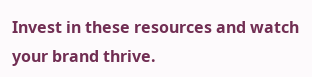Invest in these resources and watch your brand thrive.